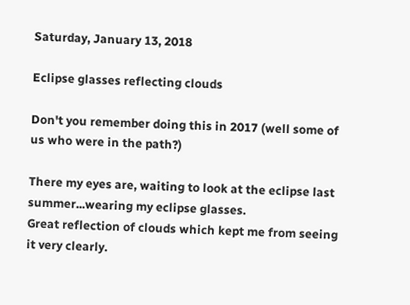Saturday, January 13, 2018

Eclipse glasses reflecting clouds

Don't you remember doing this in 2017 (well some of us who were in the path?)

There my eyes are, waiting to look at the eclipse last summer...wearing my eclipse glasses.
Great reflection of clouds which kept me from seeing it very clearly.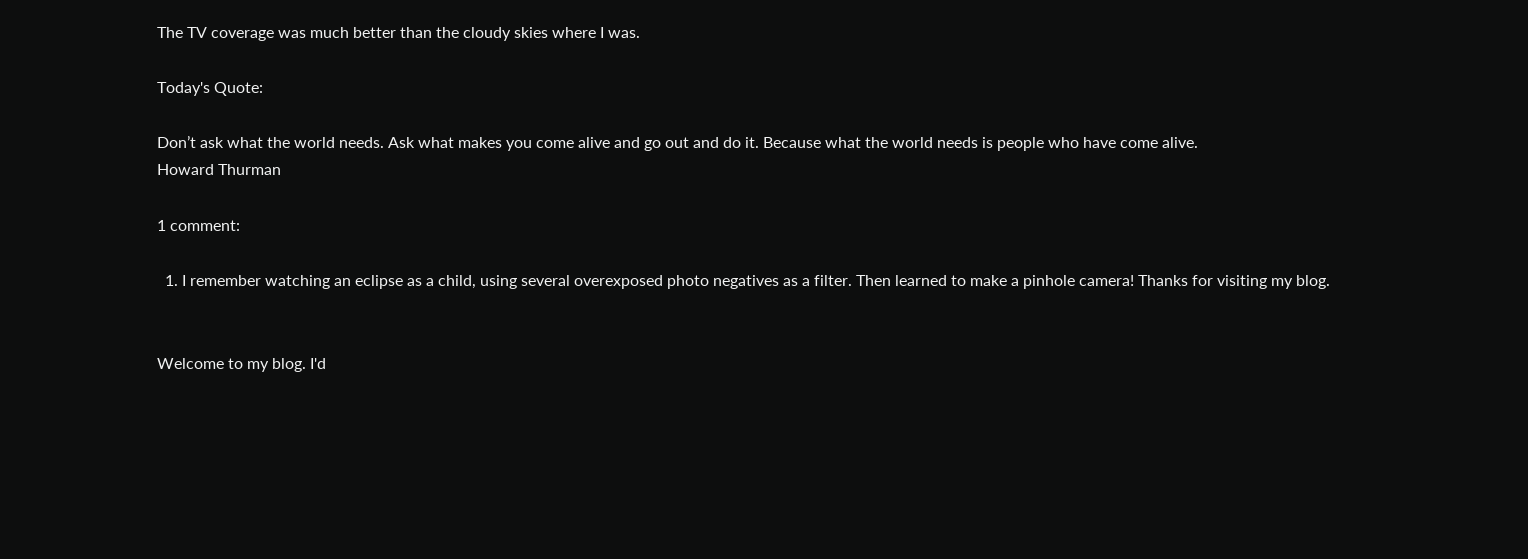The TV coverage was much better than the cloudy skies where I was.

Today's Quote:

Don’t ask what the world needs. Ask what makes you come alive and go out and do it. Because what the world needs is people who have come alive.
Howard Thurman

1 comment:

  1. I remember watching an eclipse as a child, using several overexposed photo negatives as a filter. Then learned to make a pinhole camera! Thanks for visiting my blog.


Welcome to my blog. I'd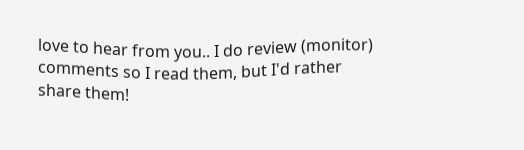love to hear from you.. I do review (monitor) comments so I read them, but I'd rather share them!